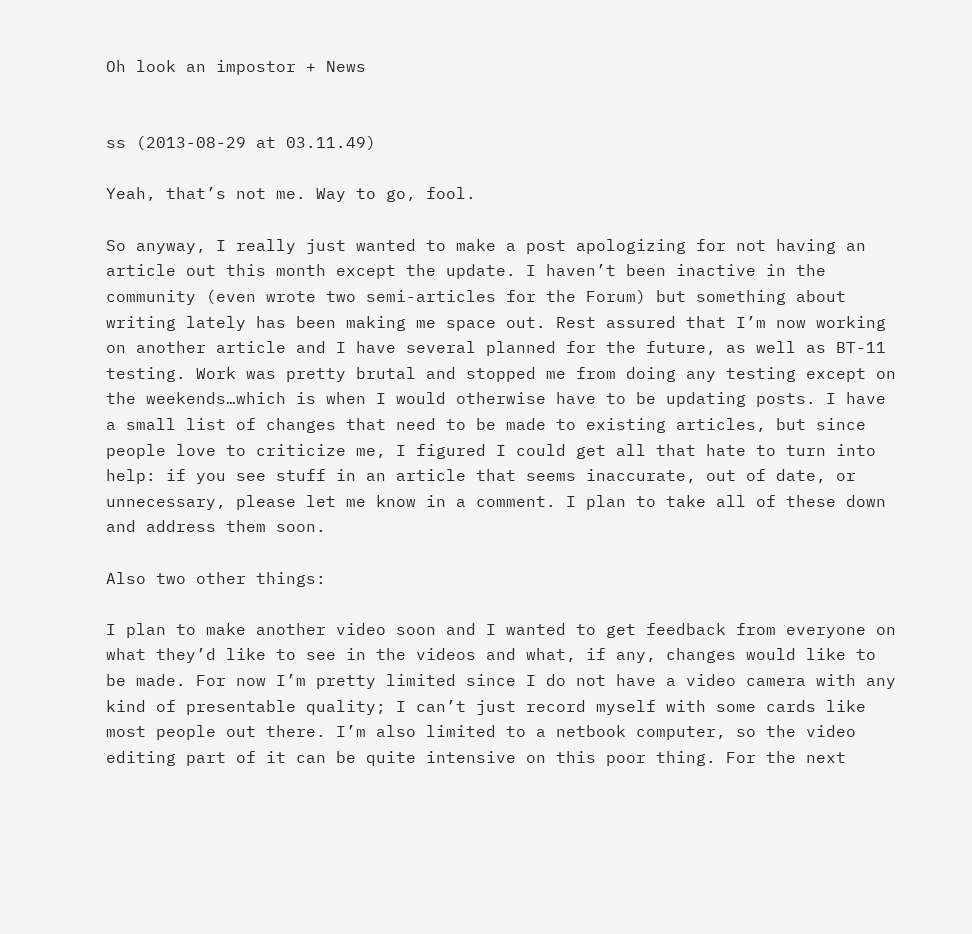Oh look an impostor + News


ss (2013-08-29 at 03.11.49)

Yeah, that’s not me. Way to go, fool.

So anyway, I really just wanted to make a post apologizing for not having an article out this month except the update. I haven’t been inactive in the community (even wrote two semi-articles for the Forum) but something about writing lately has been making me space out. Rest assured that I’m now working on another article and I have several planned for the future, as well as BT-11 testing. Work was pretty brutal and stopped me from doing any testing except on the weekends…which is when I would otherwise have to be updating posts. I have a small list of changes that need to be made to existing articles, but since people love to criticize me, I figured I could get all that hate to turn into help: if you see stuff in an article that seems inaccurate, out of date, or unnecessary, please let me know in a comment. I plan to take all of these down and address them soon.

Also two other things:

I plan to make another video soon and I wanted to get feedback from everyone on what they’d like to see in the videos and what, if any, changes would like to be made. For now I’m pretty limited since I do not have a video camera with any kind of presentable quality; I can’t just record myself with some cards like most people out there. I’m also limited to a netbook computer, so the video editing part of it can be quite intensive on this poor thing. For the next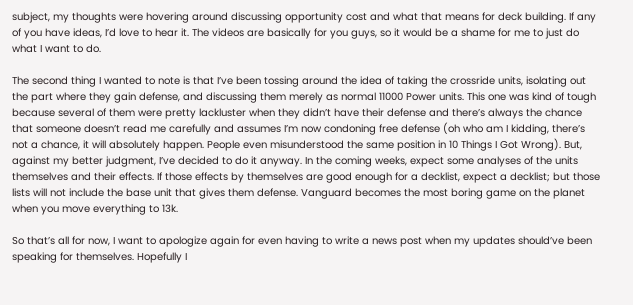subject, my thoughts were hovering around discussing opportunity cost and what that means for deck building. If any of you have ideas, I’d love to hear it. The videos are basically for you guys, so it would be a shame for me to just do what I want to do.

The second thing I wanted to note is that I’ve been tossing around the idea of taking the crossride units, isolating out the part where they gain defense, and discussing them merely as normal 11000 Power units. This one was kind of tough because several of them were pretty lackluster when they didn’t have their defense and there’s always the chance that someone doesn’t read me carefully and assumes I’m now condoning free defense (oh who am I kidding, there’s not a chance, it will absolutely happen. People even misunderstood the same position in 10 Things I Got Wrong). But, against my better judgment, I’ve decided to do it anyway. In the coming weeks, expect some analyses of the units themselves and their effects. If those effects by themselves are good enough for a decklist, expect a decklist; but those lists will not include the base unit that gives them defense. Vanguard becomes the most boring game on the planet when you move everything to 13k.

So that’s all for now, I want to apologize again for even having to write a news post when my updates should’ve been speaking for themselves. Hopefully I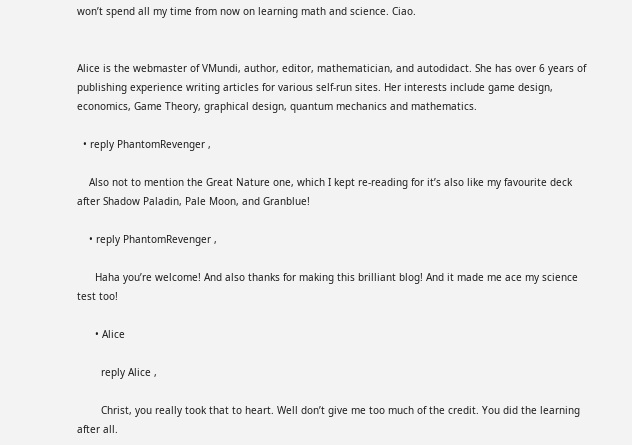won’t spend all my time from now on learning math and science. Ciao.


Alice is the webmaster of VMundi, author, editor, mathematician, and autodidact. She has over 6 years of publishing experience writing articles for various self-run sites. Her interests include game design, economics, Game Theory, graphical design, quantum mechanics and mathematics.

  • reply PhantomRevenger ,

    Also not to mention the Great Nature one, which I kept re-reading for it’s also like my favourite deck after Shadow Paladin, Pale Moon, and Granblue!

    • reply PhantomRevenger ,

      Haha you’re welcome! And also thanks for making this brilliant blog! And it made me ace my science test too!

      • Alice

        reply Alice ,

        Christ, you really took that to heart. Well don’t give me too much of the credit. You did the learning after all.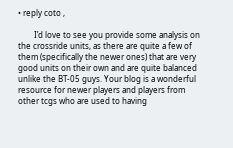• reply coto ,

        I’d love to see you provide some analysis on the crossride units, as there are quite a few of them (specifically the newer ones) that are very good units on their own and are quite balanced unlike the BT-05 guys. Your blog is a wonderful resource for newer players and players from other tcgs who are used to having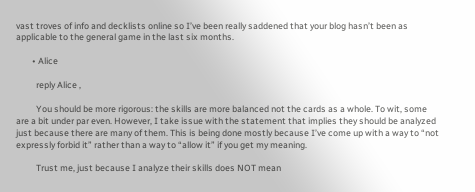vast troves of info and decklists online so I’ve been really saddened that your blog hasn’t been as applicable to the general game in the last six months.

        • Alice

          reply Alice ,

          You should be more rigorous: the skills are more balanced not the cards as a whole. To wit, some are a bit under par even. However, I take issue with the statement that implies they should be analyzed just because there are many of them. This is being done mostly because I’ve come up with a way to “not expressly forbid it” rather than a way to “allow it” if you get my meaning.

          Trust me, just because I analyze their skills does NOT mean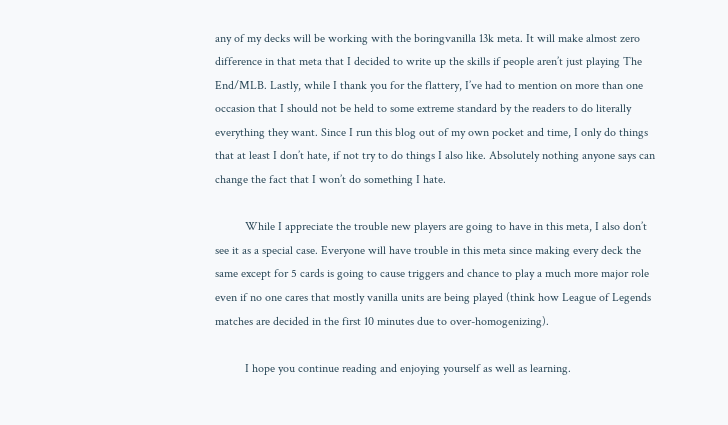any of my decks will be working with the boringvanilla 13k meta. It will make almost zero difference in that meta that I decided to write up the skills if people aren’t just playing The End/MLB. Lastly, while I thank you for the flattery, I’ve had to mention on more than one occasion that I should not be held to some extreme standard by the readers to do literally everything they want. Since I run this blog out of my own pocket and time, I only do things that at least I don’t hate, if not try to do things I also like. Absolutely nothing anyone says can change the fact that I won’t do something I hate.

          While I appreciate the trouble new players are going to have in this meta, I also don’t see it as a special case. Everyone will have trouble in this meta since making every deck the same except for 5 cards is going to cause triggers and chance to play a much more major role even if no one cares that mostly vanilla units are being played (think how League of Legends matches are decided in the first 10 minutes due to over-homogenizing).

          I hope you continue reading and enjoying yourself as well as learning.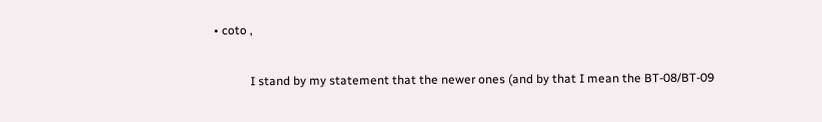• coto ,

            I stand by my statement that the newer ones (and by that I mean the BT-08/BT-09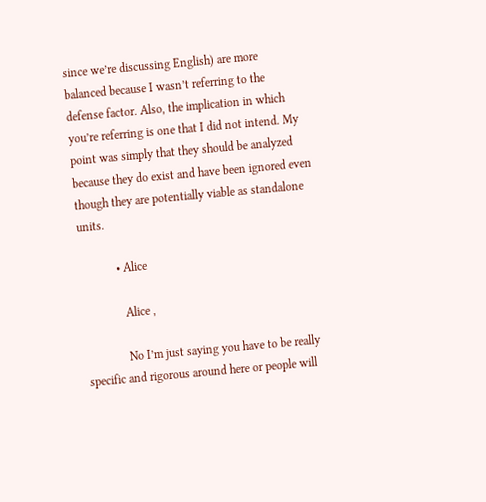since we’re discussing English) are more balanced because I wasn’t referring to the defense factor. Also, the implication in which you’re referring is one that I did not intend. My point was simply that they should be analyzed because they do exist and have been ignored even though they are potentially viable as standalone units.

            • Alice

              Alice ,

              No I’m just saying you have to be really specific and rigorous around here or people will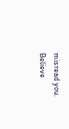misread you. Believe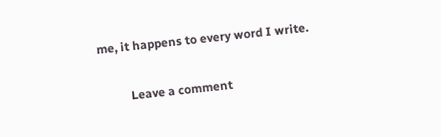me, it happens to every word I write.

          Leave a comment